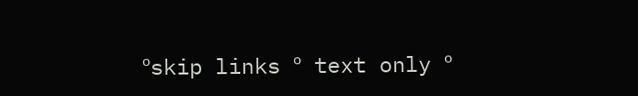ºskip links º text only º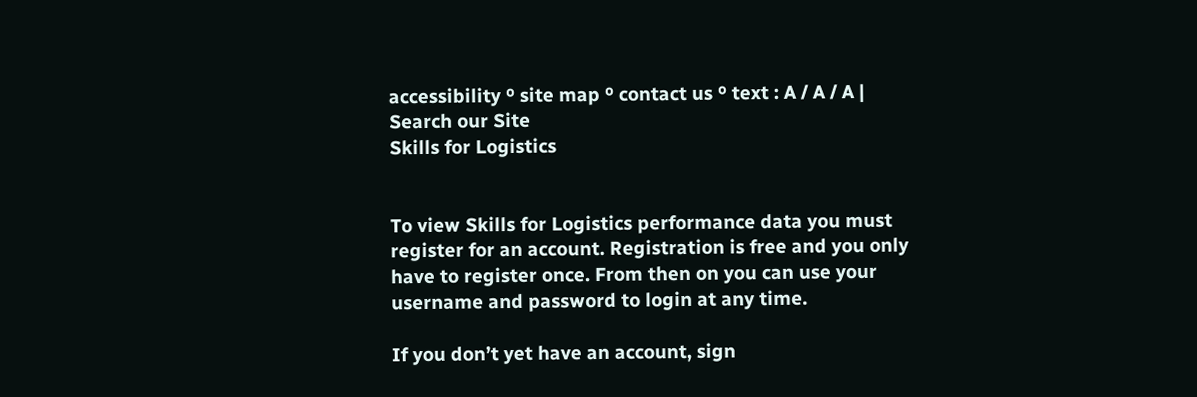accessibility º site map º contact us º text : A / A / A |
Search our Site
Skills for Logistics


To view Skills for Logistics performance data you must register for an account. Registration is free and you only have to register once. From then on you can use your username and password to login at any time.

If you don’t yet have an account, sign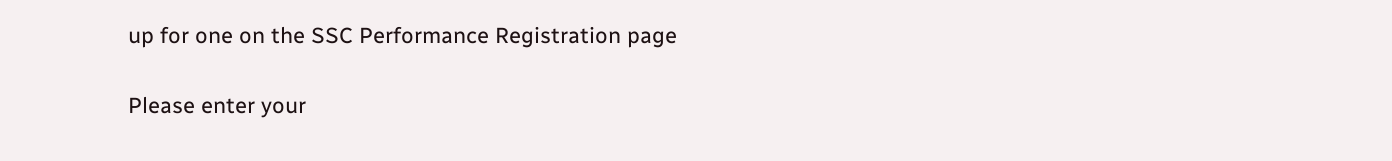up for one on the SSC Performance Registration page

Please enter your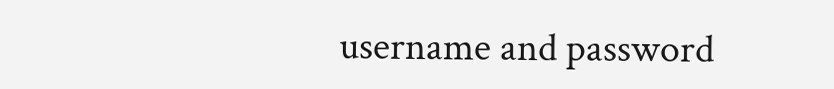username and password